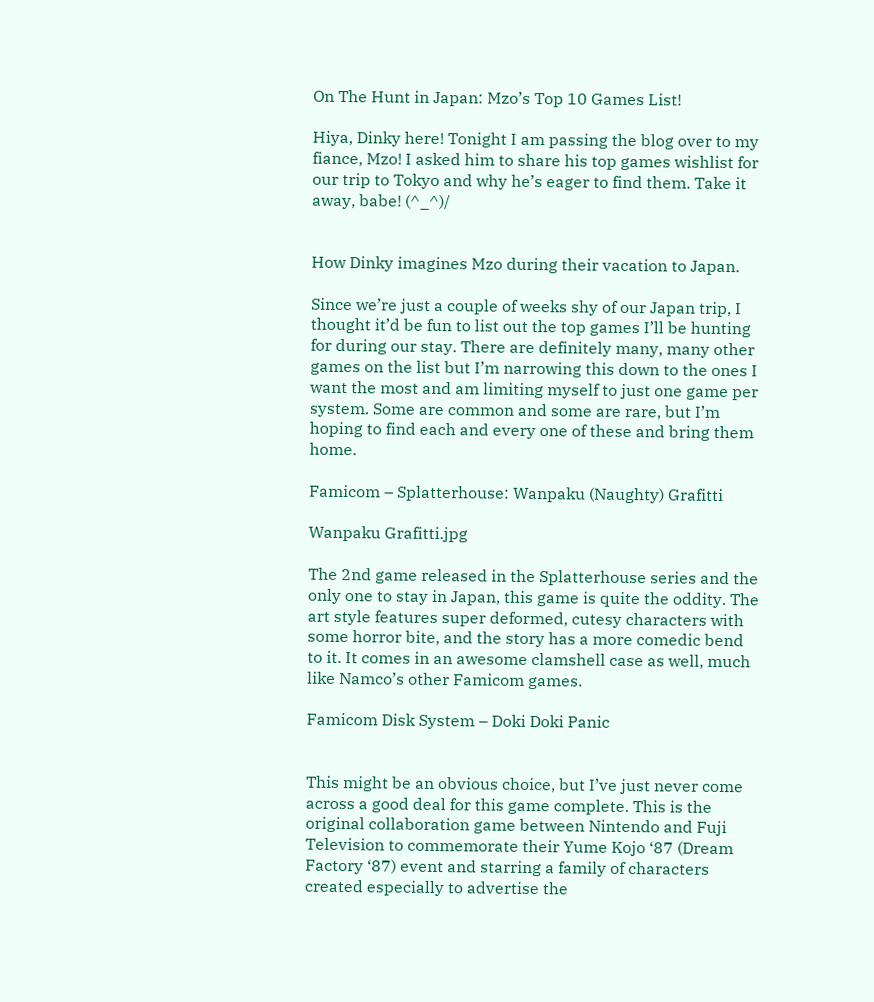On The Hunt in Japan: Mzo’s Top 10 Games List!

Hiya, Dinky here! Tonight I am passing the blog over to my fiance, Mzo! I asked him to share his top games wishlist for our trip to Tokyo and why he’s eager to find them. Take it away, babe! (^_^)/


How Dinky imagines Mzo during their vacation to Japan.

Since we’re just a couple of weeks shy of our Japan trip, I thought it’d be fun to list out the top games I’ll be hunting for during our stay. There are definitely many, many other games on the list but I’m narrowing this down to the ones I want the most and am limiting myself to just one game per system. Some are common and some are rare, but I’m hoping to find each and every one of these and bring them home.

Famicom – Splatterhouse: Wanpaku (Naughty) Grafitti

Wanpaku Grafitti.jpg

The 2nd game released in the Splatterhouse series and the only one to stay in Japan, this game is quite the oddity. The art style features super deformed, cutesy characters with some horror bite, and the story has a more comedic bend to it. It comes in an awesome clamshell case as well, much like Namco’s other Famicom games.

Famicom Disk System – Doki Doki Panic


This might be an obvious choice, but I’ve just never come across a good deal for this game complete. This is the original collaboration game between Nintendo and Fuji Television to commemorate their Yume Kojo ‘87 (Dream Factory ‘87) event and starring a family of characters created especially to advertise the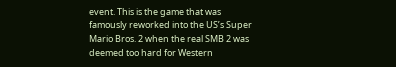event. This is the game that was famously reworked into the US’s Super Mario Bros. 2 when the real SMB 2 was deemed too hard for Western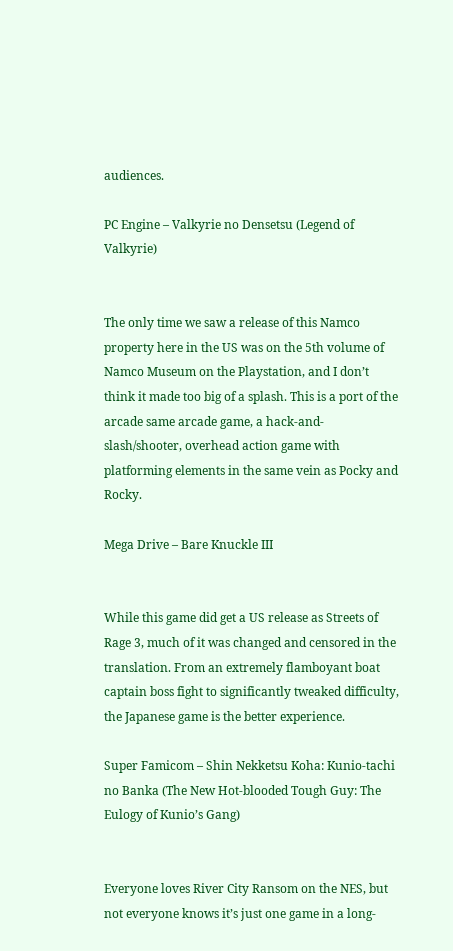audiences.

PC Engine – Valkyrie no Densetsu (Legend of Valkyrie)


The only time we saw a release of this Namco property here in the US was on the 5th volume of Namco Museum on the Playstation, and I don’t think it made too big of a splash. This is a port of the arcade same arcade game, a hack-and-slash/shooter, overhead action game with platforming elements in the same vein as Pocky and Rocky.

Mega Drive – Bare Knuckle III


While this game did get a US release as Streets of Rage 3, much of it was changed and censored in the translation. From an extremely flamboyant boat captain boss fight to significantly tweaked difficulty, the Japanese game is the better experience.

Super Famicom – Shin Nekketsu Koha: Kunio-tachi no Banka (The New Hot-blooded Tough Guy: The Eulogy of Kunio’s Gang)


Everyone loves River City Ransom on the NES, but not everyone knows it’s just one game in a long-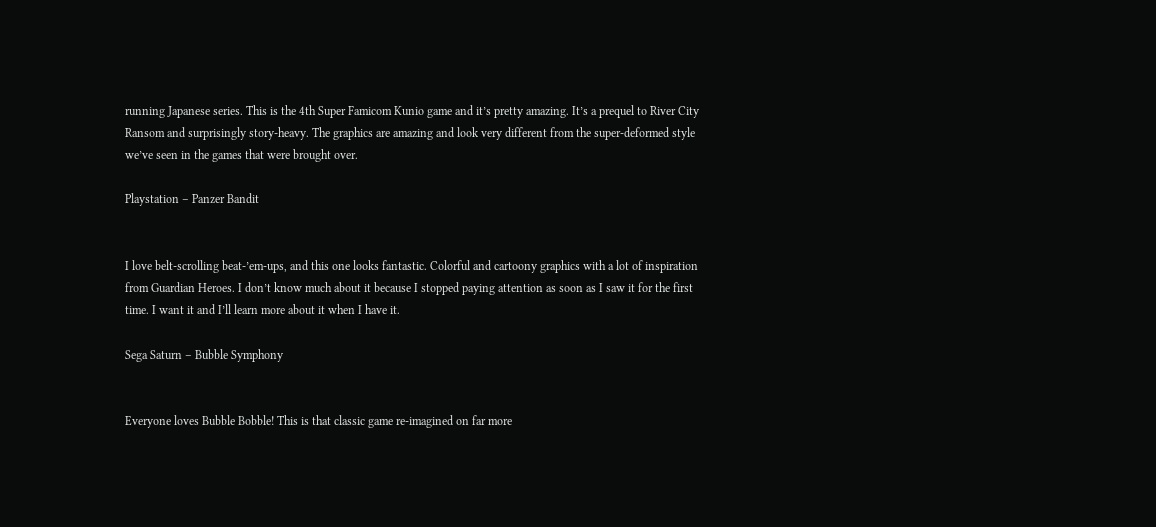running Japanese series. This is the 4th Super Famicom Kunio game and it’s pretty amazing. It’s a prequel to River City Ransom and surprisingly story-heavy. The graphics are amazing and look very different from the super-deformed style we’ve seen in the games that were brought over.

Playstation – Panzer Bandit


I love belt-scrolling beat-’em-ups, and this one looks fantastic. Colorful and cartoony graphics with a lot of inspiration from Guardian Heroes. I don’t know much about it because I stopped paying attention as soon as I saw it for the first time. I want it and I’ll learn more about it when I have it.

Sega Saturn – Bubble Symphony


Everyone loves Bubble Bobble! This is that classic game re-imagined on far more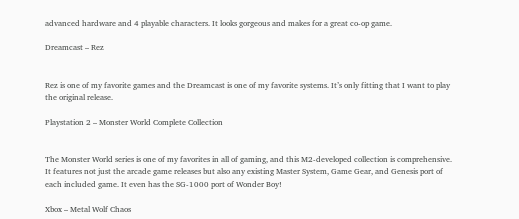advanced hardware and 4 playable characters. It looks gorgeous and makes for a great co-op game.

Dreamcast – Rez


Rez is one of my favorite games and the Dreamcast is one of my favorite systems. It’s only fitting that I want to play the original release.

Playstation 2 – Monster World Complete Collection


The Monster World series is one of my favorites in all of gaming, and this M2-developed collection is comprehensive. It features not just the arcade game releases but also any existing Master System, Game Gear, and Genesis port of each included game. It even has the SG-1000 port of Wonder Boy!

Xbox – Metal Wolf Chaos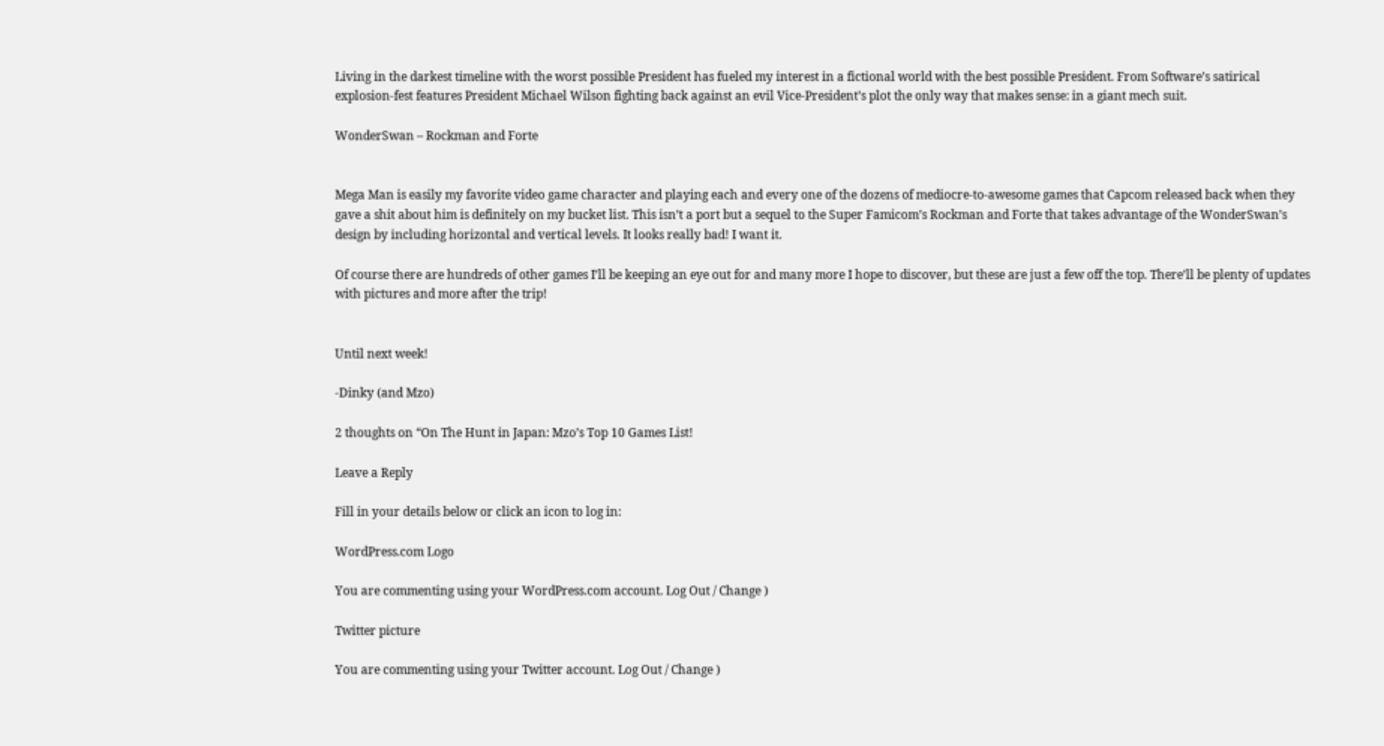Living in the darkest timeline with the worst possible President has fueled my interest in a fictional world with the best possible President. From Software’s satirical explosion-fest features President Michael Wilson fighting back against an evil Vice-President’s plot the only way that makes sense: in a giant mech suit.

WonderSwan – Rockman and Forte


Mega Man is easily my favorite video game character and playing each and every one of the dozens of mediocre-to-awesome games that Capcom released back when they gave a shit about him is definitely on my bucket list. This isn’t a port but a sequel to the Super Famicom’s Rockman and Forte that takes advantage of the WonderSwan’s design by including horizontal and vertical levels. It looks really bad! I want it.

Of course there are hundreds of other games I’ll be keeping an eye out for and many more I hope to discover, but these are just a few off the top. There’ll be plenty of updates with pictures and more after the trip!


Until next week!

-Dinky (and Mzo)

2 thoughts on “On The Hunt in Japan: Mzo’s Top 10 Games List!

Leave a Reply

Fill in your details below or click an icon to log in:

WordPress.com Logo

You are commenting using your WordPress.com account. Log Out / Change )

Twitter picture

You are commenting using your Twitter account. Log Out / Change )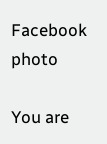Facebook photo

You are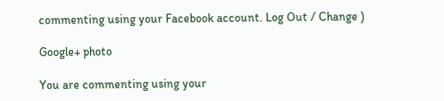commenting using your Facebook account. Log Out / Change )

Google+ photo

You are commenting using your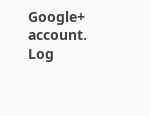Google+ account. Log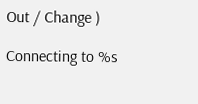Out / Change )

Connecting to %s